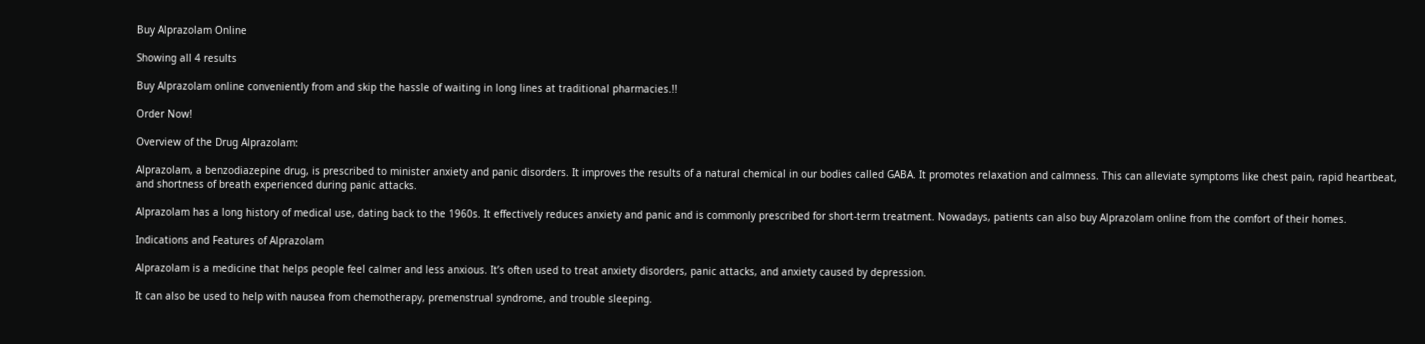Buy Alprazolam Online

Showing all 4 results

Buy Alprazolam online conveniently from and skip the hassle of waiting in long lines at traditional pharmacies.!!

Order Now!

Overview of the Drug Alprazolam:

Alprazolam, a benzodiazepine drug, is prescribed to minister anxiety and panic disorders. It improves the results of a natural chemical in our bodies called GABA. It promotes relaxation and calmness. This can alleviate symptoms like chest pain, rapid heartbeat, and shortness of breath experienced during panic attacks.

Alprazolam has a long history of medical use, dating back to the 1960s. It effectively reduces anxiety and panic and is commonly prescribed for short-term treatment. Nowadays, patients can also buy Alprazolam online from the comfort of their homes.

Indications and Features of Alprazolam

Alprazolam is a medicine that helps people feel calmer and less anxious. It’s often used to treat anxiety disorders, panic attacks, and anxiety caused by depression.

It can also be used to help with nausea from chemotherapy, premenstrual syndrome, and trouble sleeping.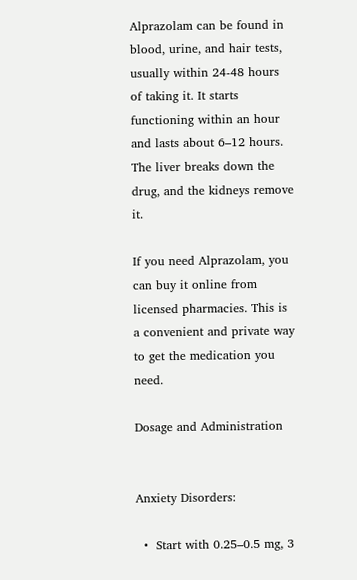Alprazolam can be found in blood, urine, and hair tests, usually within 24-48 hours of taking it. It starts functioning within an hour and lasts about 6–12 hours. The liver breaks down the drug, and the kidneys remove it.

If you need Alprazolam, you can buy it online from licensed pharmacies. This is a convenient and private way to get the medication you need.

Dosage and Administration


Anxiety Disorders:

  •  Start with 0.25–0.5 mg, 3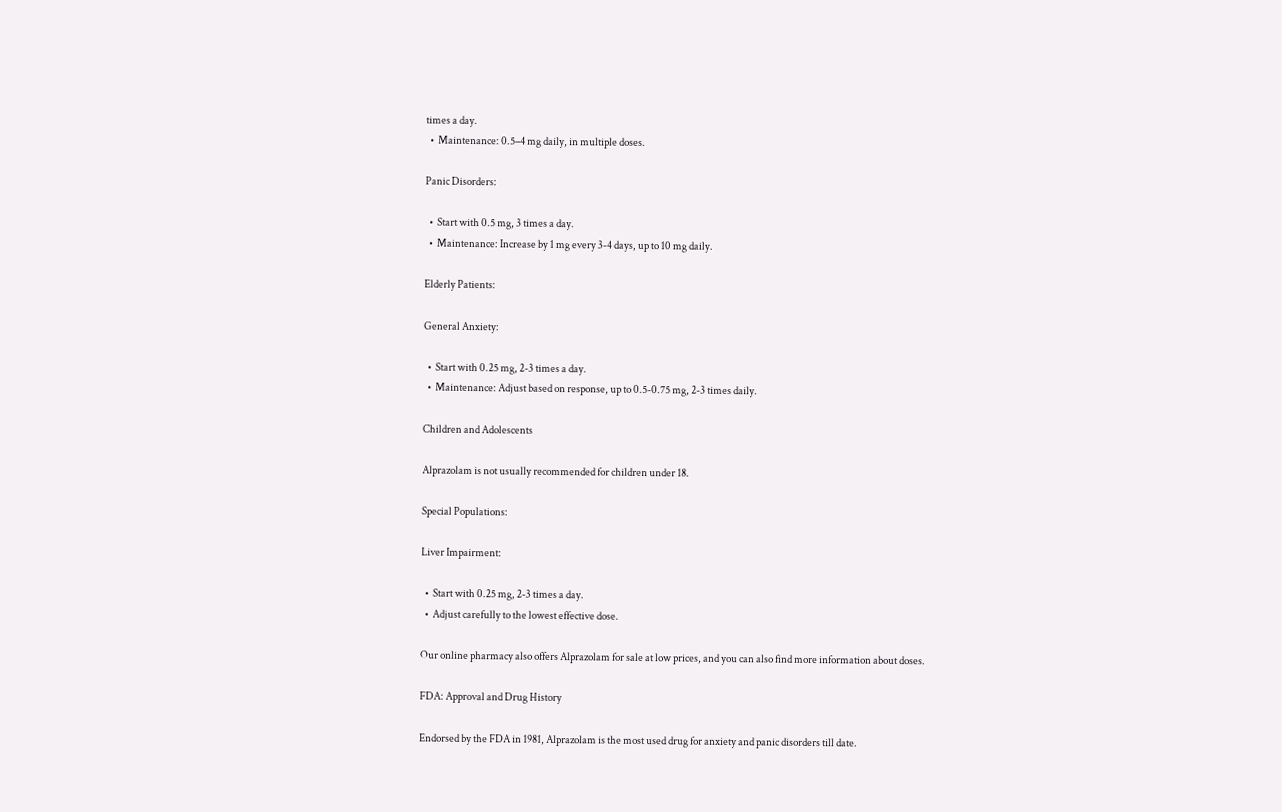times a day.
  •  Maintenance: 0.5–4 mg daily, in multiple doses.

Panic Disorders:

  •  Start with 0.5 mg, 3 times a day.
  •  Maintenance: Increase by 1 mg every 3-4 days, up to 10 mg daily.

Elderly Patients:

General Anxiety:

  •  Start with 0.25 mg, 2-3 times a day.
  •  Maintenance: Adjust based on response, up to 0.5-0.75 mg, 2-3 times daily.

Children and Adolescents

Alprazolam is not usually recommended for children under 18.

Special Populations:

Liver Impairment:

  •  Start with 0.25 mg, 2-3 times a day.
  •  Adjust carefully to the lowest effective dose.

Our online pharmacy also offers Alprazolam for sale at low prices, and you can also find more information about doses.

FDA: Approval and Drug History

Endorsed by the FDA in 1981, Alprazolam is the most used drug for anxiety and panic disorders till date.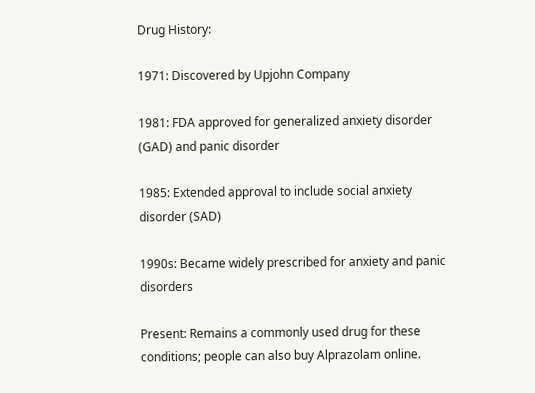Drug History:

1971: Discovered by Upjohn Company

1981: FDA approved for generalized anxiety disorder (GAD) and panic disorder

1985: Extended approval to include social anxiety disorder (SAD)

1990s: Became widely prescribed for anxiety and panic disorders

Present: Remains a commonly used drug for these conditions; people can also buy Alprazolam online.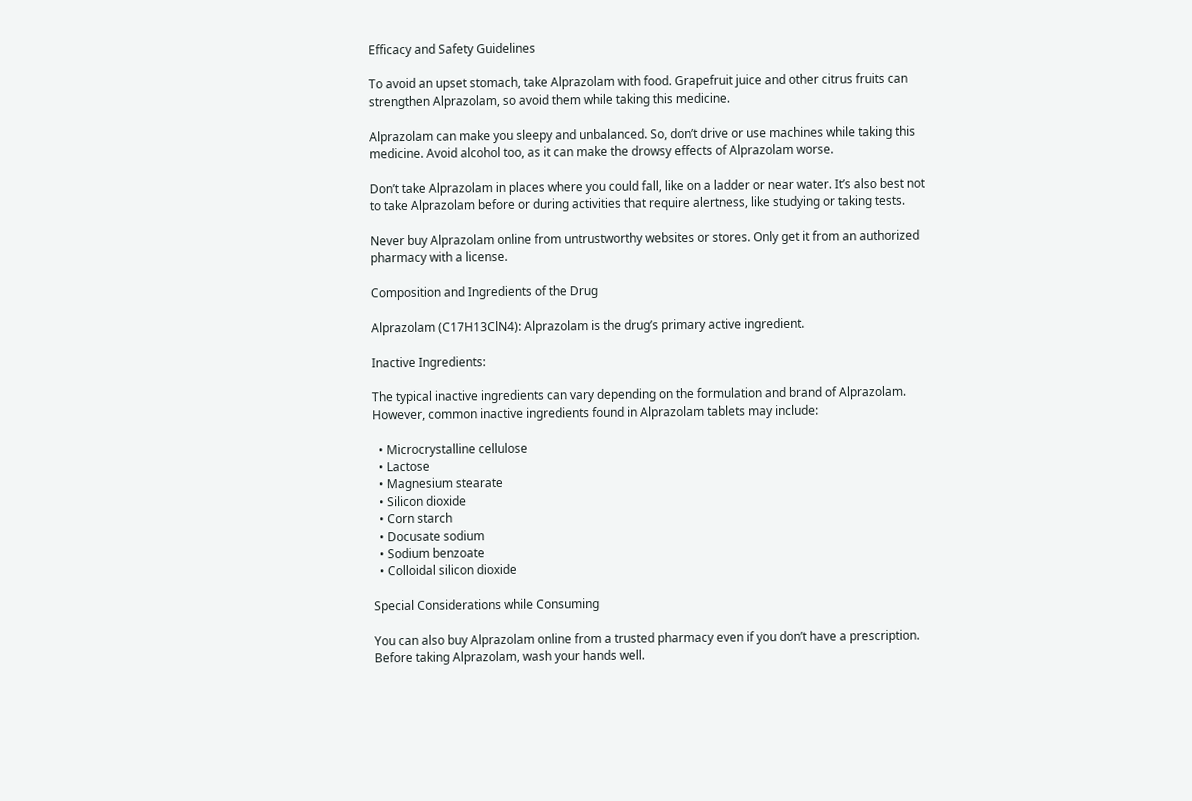Efficacy and Safety Guidelines

To avoid an upset stomach, take Alprazolam with food. Grapefruit juice and other citrus fruits can strengthen Alprazolam, so avoid them while taking this medicine.

Alprazolam can make you sleepy and unbalanced. So, don’t drive or use machines while taking this medicine. Avoid alcohol too, as it can make the drowsy effects of Alprazolam worse.

Don’t take Alprazolam in places where you could fall, like on a ladder or near water. It’s also best not to take Alprazolam before or during activities that require alertness, like studying or taking tests.

Never buy Alprazolam online from untrustworthy websites or stores. Only get it from an authorized pharmacy with a license.

Composition and Ingredients of the Drug

Alprazolam (C17H13ClN4): Alprazolam is the drug’s primary active ingredient.

Inactive Ingredients:

The typical inactive ingredients can vary depending on the formulation and brand of Alprazolam. However, common inactive ingredients found in Alprazolam tablets may include:

  • Microcrystalline cellulose
  • Lactose
  • Magnesium stearate
  • Silicon dioxide
  • Corn starch
  • Docusate sodium
  • Sodium benzoate
  • Colloidal silicon dioxide

Special Considerations while Consuming

You can also buy Alprazolam online from a trusted pharmacy even if you don’t have a prescription. Before taking Alprazolam, wash your hands well.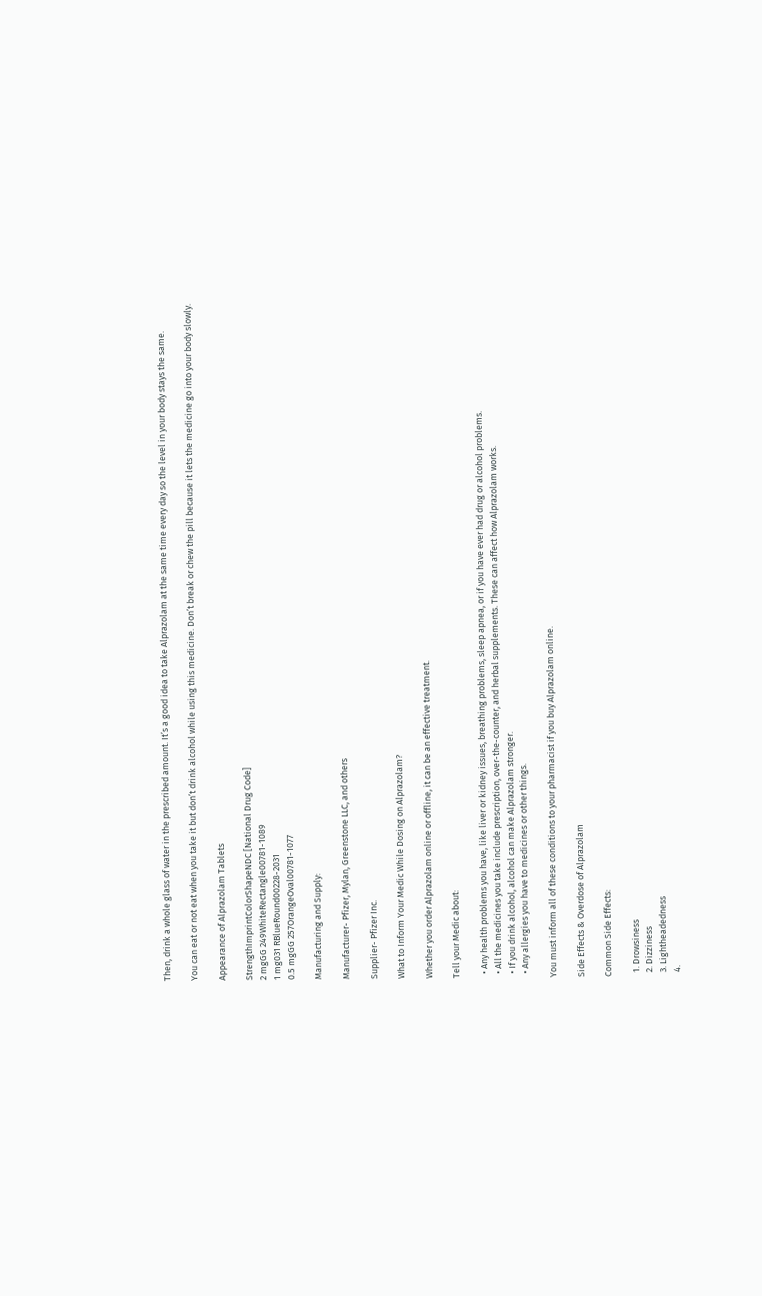Then, drink a whole glass of water in the prescribed amount. It’s a good idea to take Alprazolam at the same time every day so the level in your body stays the same.

You can eat or not eat when you take it but don’t drink alcohol while using this medicine. Don’t break or chew the pill because it lets the medicine go into your body slowly.

Appearance of Alprazolam Tablets

StrengthImprintColorShapeNDC [National Drug Code]
2 mgGG 249WhiteRectangle00781-1089
1 mg031 RBlueRound00228-2031
0.5 mgGG 257OrangeOval00781-1077

Manufacturing and Supply:

Manufacturer- Pfizer, Mylan, Greenstone LLC, and others

Supplier- Pfizer Inc.

What to Inform Your Medic While Dosing on Alprazolam?

Whether you order Alprazolam online or offline, it can be an effective treatment.

Tell your Medic about:

  • Any health problems you have, like liver or kidney issues, breathing problems, sleep apnea, or if you have ever had drug or alcohol problems.
  • All the medicines you take include prescription, over-the-counter, and herbal supplements. These can affect how Alprazolam works.
  • If you drink alcohol, alcohol can make Alprazolam stronger.
  • Any allergies you have to medicines or other things.

You must inform all of these conditions to your pharmacist if you buy Alprazolam online.

Side Effects & Overdose of Alprazolam

Common Side Effects:

  1. Drowsiness
  2. Dizziness
  3. Lightheadedness
  4.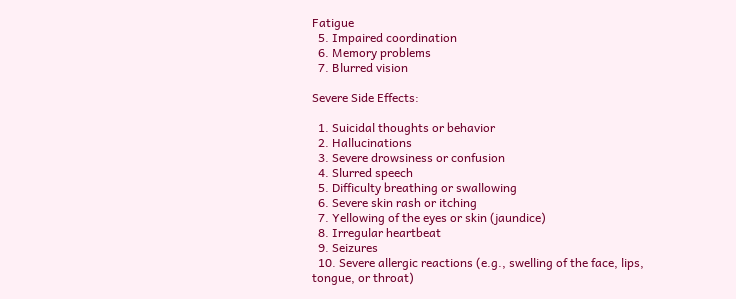Fatigue
  5. Impaired coordination
  6. Memory problems
  7. Blurred vision

Severe Side Effects:

  1. Suicidal thoughts or behavior
  2. Hallucinations
  3. Severe drowsiness or confusion
  4. Slurred speech
  5. Difficulty breathing or swallowing
  6. Severe skin rash or itching
  7. Yellowing of the eyes or skin (jaundice)
  8. Irregular heartbeat
  9. Seizures
  10. Severe allergic reactions (e.g., swelling of the face, lips, tongue, or throat)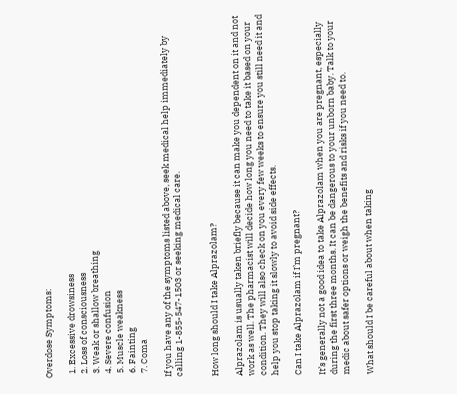Overdose Symptoms:

  1. Excessive drowsiness
  2. Loss of consciousness
  3. Weak or shallow breathing
  4. Severe confusion
  5. Muscle weakness
  6. Fainting
  7. Coma

If you have any of the symptoms listed above, seek medical help immediately by calling 1-855-547-1503 or seeking medical care.


How long should I take Alprazolam?

Alprazolam is usually taken briefly because it can make you dependent on it and not work as well. The pharmacist will decide how long you need to take it based on your condition. They will also check on you every few weeks to ensure you still need it and help you stop taking it slowly to avoid side effects.

Can I take Alprazolam if I’m pregnant?

It’s generally not a good idea to take Alprazolam when you are pregnant, especially during the first three months. It can be dangerous to your unborn baby. Talk to your medic about safer options or weigh the benefits and risks if you need to.

What should I be careful about when taking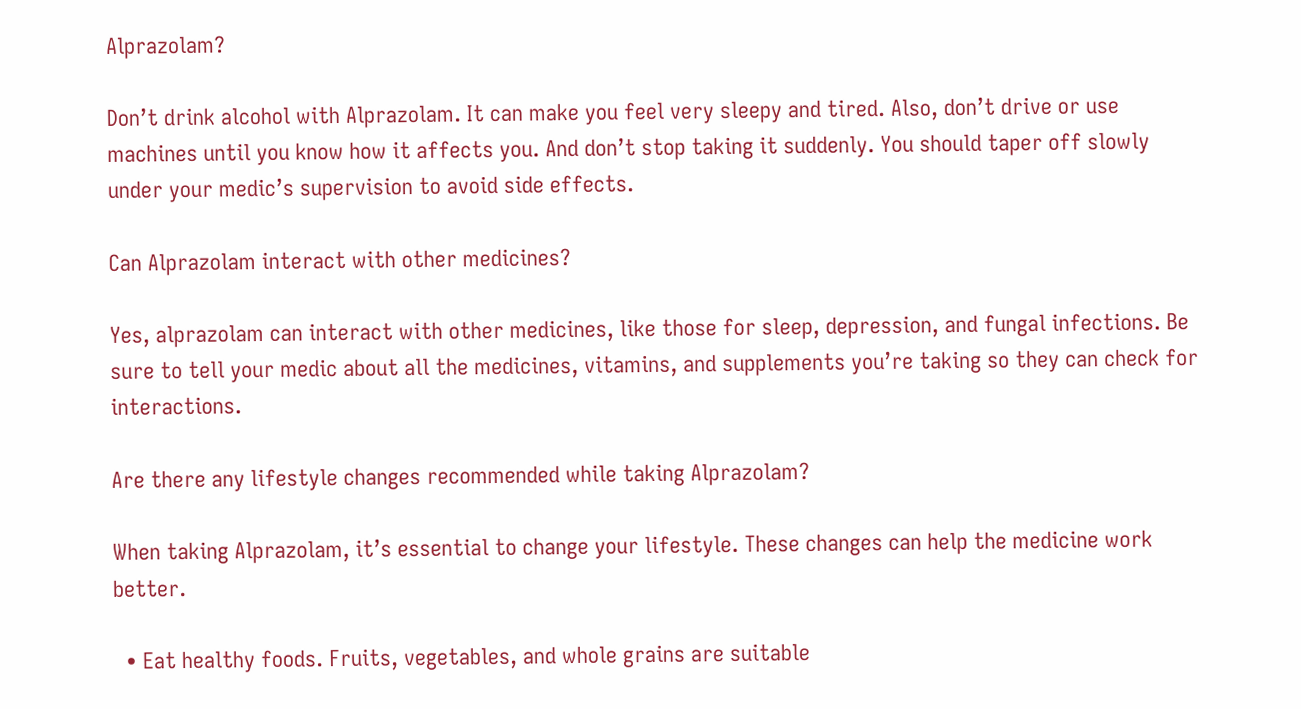Alprazolam?

Don’t drink alcohol with Alprazolam. It can make you feel very sleepy and tired. Also, don’t drive or use machines until you know how it affects you. And don’t stop taking it suddenly. You should taper off slowly under your medic’s supervision to avoid side effects.

Can Alprazolam interact with other medicines?

Yes, alprazolam can interact with other medicines, like those for sleep, depression, and fungal infections. Be sure to tell your medic about all the medicines, vitamins, and supplements you’re taking so they can check for interactions.

Are there any lifestyle changes recommended while taking Alprazolam?

When taking Alprazolam, it’s essential to change your lifestyle. These changes can help the medicine work better.

  • Eat healthy foods. Fruits, vegetables, and whole grains are suitable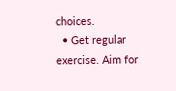choices.
  • Get regular exercise. Aim for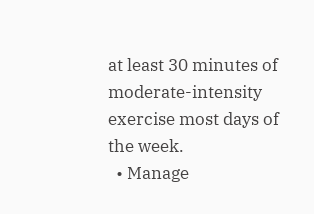at least 30 minutes of moderate-intensity exercise most days of the week.
  • Manage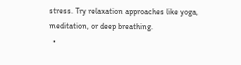stress. Try relaxation approaches like yoga, meditation, or deep breathing.
  •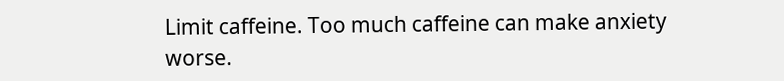Limit caffeine. Too much caffeine can make anxiety worse.